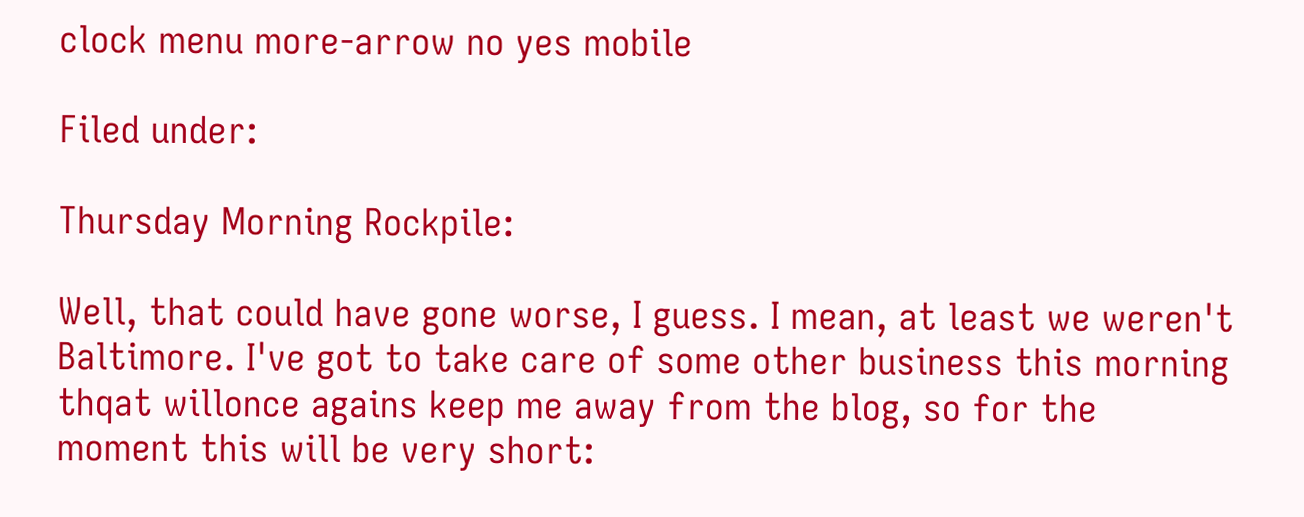clock menu more-arrow no yes mobile

Filed under:

Thursday Morning Rockpile:

Well, that could have gone worse, I guess. I mean, at least we weren't Baltimore. I've got to take care of some other business this morning thqat willonce agains keep me away from the blog, so for the moment this will be very short: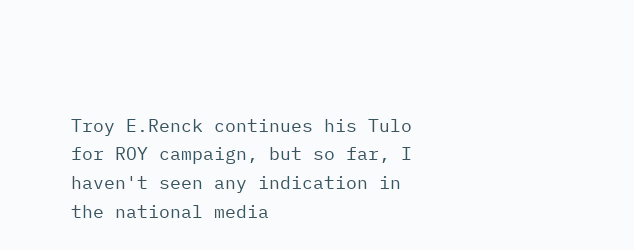Troy E.Renck continues his Tulo for ROY campaign, but so far, I haven't seen any indication in the national media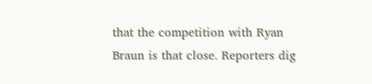that the competition with Ryan Braun is that close. Reporters dig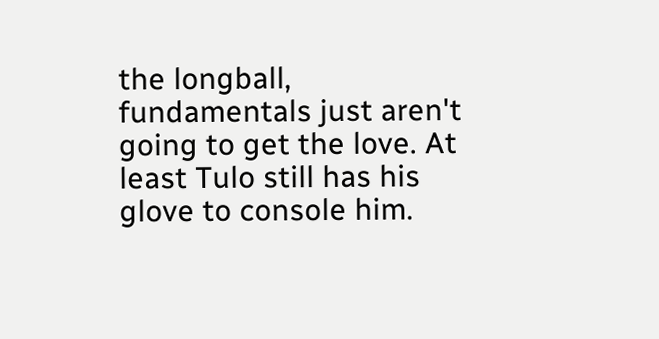the longball, fundamentals just aren't going to get the love. At least Tulo still has his glove to console him.